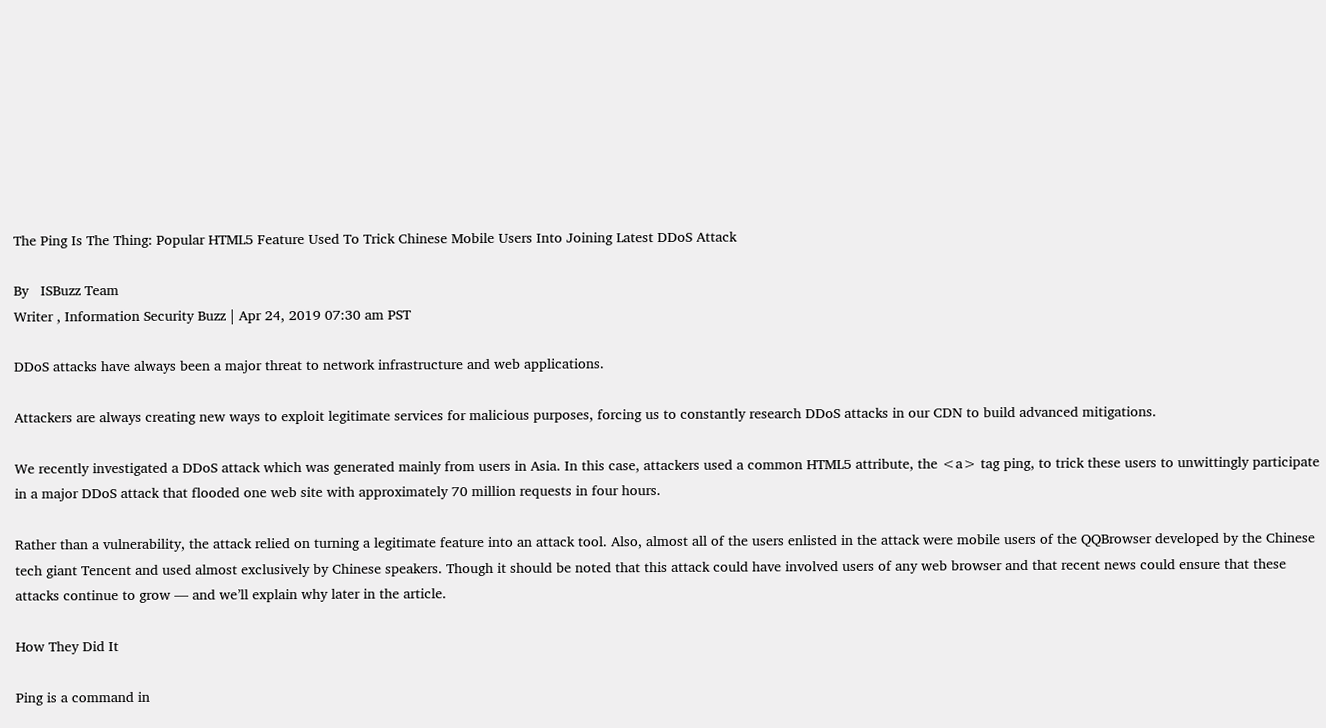The Ping Is The Thing: Popular HTML5 Feature Used To Trick Chinese Mobile Users Into Joining Latest DDoS Attack

By   ISBuzz Team
Writer , Information Security Buzz | Apr 24, 2019 07:30 am PST

DDoS attacks have always been a major threat to network infrastructure and web applications.

Attackers are always creating new ways to exploit legitimate services for malicious purposes, forcing us to constantly research DDoS attacks in our CDN to build advanced mitigations.

We recently investigated a DDoS attack which was generated mainly from users in Asia. In this case, attackers used a common HTML5 attribute, the <a> tag ping, to trick these users to unwittingly participate in a major DDoS attack that flooded one web site with approximately 70 million requests in four hours.

Rather than a vulnerability, the attack relied on turning a legitimate feature into an attack tool. Also, almost all of the users enlisted in the attack were mobile users of the QQBrowser developed by the Chinese tech giant Tencent and used almost exclusively by Chinese speakers. Though it should be noted that this attack could have involved users of any web browser and that recent news could ensure that these attacks continue to grow — and we’ll explain why later in the article.

How They Did It

Ping is a command in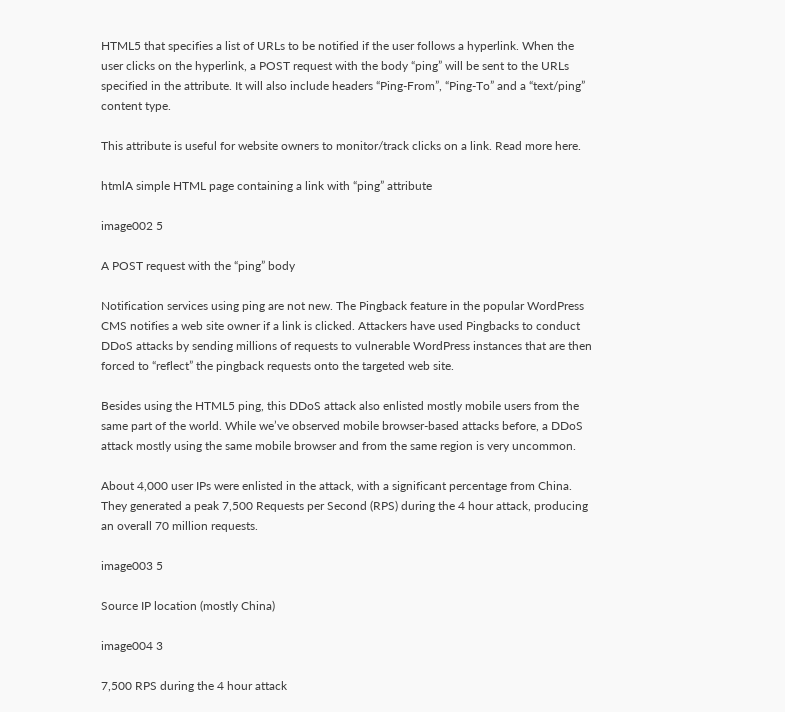HTML5 that specifies a list of URLs to be notified if the user follows a hyperlink. When the user clicks on the hyperlink, a POST request with the body “ping” will be sent to the URLs specified in the attribute. It will also include headers “Ping-From”, “Ping-To” and a “text/ping” content type.

This attribute is useful for website owners to monitor/track clicks on a link. Read more here.

htmlA simple HTML page containing a link with “ping” attribute

image002 5

A POST request with the “ping” body

Notification services using ping are not new. The Pingback feature in the popular WordPress CMS notifies a web site owner if a link is clicked. Attackers have used Pingbacks to conduct DDoS attacks by sending millions of requests to vulnerable WordPress instances that are then forced to “reflect” the pingback requests onto the targeted web site.

Besides using the HTML5 ping, this DDoS attack also enlisted mostly mobile users from the same part of the world. While we’ve observed mobile browser-based attacks before, a DDoS attack mostly using the same mobile browser and from the same region is very uncommon.

About 4,000 user IPs were enlisted in the attack, with a significant percentage from China. They generated a peak 7,500 Requests per Second (RPS) during the 4 hour attack, producing an overall 70 million requests.

image003 5

Source IP location (mostly China)

image004 3

7,500 RPS during the 4 hour attack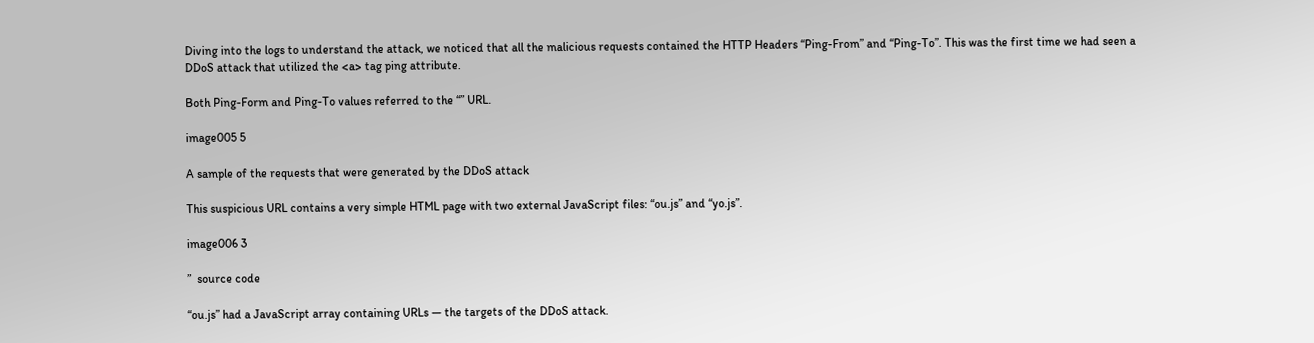Diving into the logs to understand the attack, we noticed that all the malicious requests contained the HTTP Headers “Ping-From” and “Ping-To”. This was the first time we had seen a DDoS attack that utilized the <a> tag ping attribute.

Both Ping-Form and Ping-To values referred to the “” URL.

image005 5

A sample of the requests that were generated by the DDoS attack

This suspicious URL contains a very simple HTML page with two external JavaScript files: “ou.js” and “yo.js”.

image006 3

”  source code

“ou.js” had a JavaScript array containing URLs — the targets of the DDoS attack.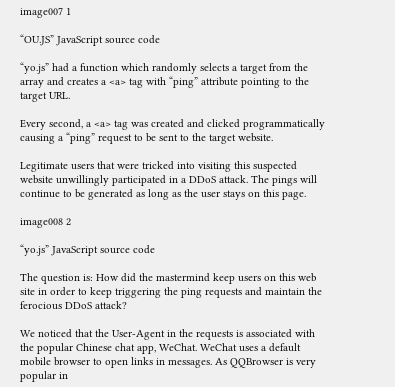image007 1

“OU.JS” JavaScript source code

“yo.js” had a function which randomly selects a target from the array and creates a <a> tag with “ping” attribute pointing to the target URL.

Every second, a <a> tag was created and clicked programmatically causing a “ping” request to be sent to the target website.

Legitimate users that were tricked into visiting this suspected website unwillingly participated in a DDoS attack. The pings will continue to be generated as long as the user stays on this page.

image008 2

“yo.js” JavaScript source code

The question is: How did the mastermind keep users on this web site in order to keep triggering the ping requests and maintain the ferocious DDoS attack?

We noticed that the User-Agent in the requests is associated with the popular Chinese chat app, WeChat. WeChat uses a default mobile browser to open links in messages. As QQBrowser is very popular in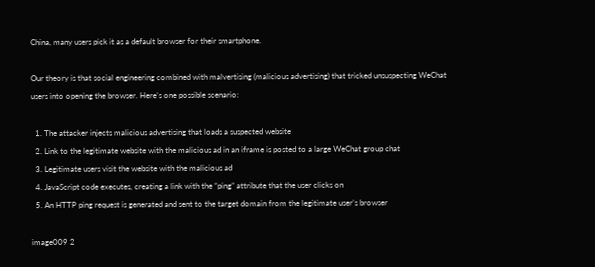China, many users pick it as a default browser for their smartphone.

Our theory is that social engineering combined with malvertising (malicious advertising) that tricked unsuspecting WeChat users into opening the browser. Here’s one possible scenario:

  1. The attacker injects malicious advertising that loads a suspected website
  2. Link to the legitimate website with the malicious ad in an iframe is posted to a large WeChat group chat
  3. Legitimate users visit the website with the malicious ad
  4. JavaScript code executes, creating a link with the “ping” attribute that the user clicks on
  5. An HTTP ping request is generated and sent to the target domain from the legitimate user’s browser

image009 2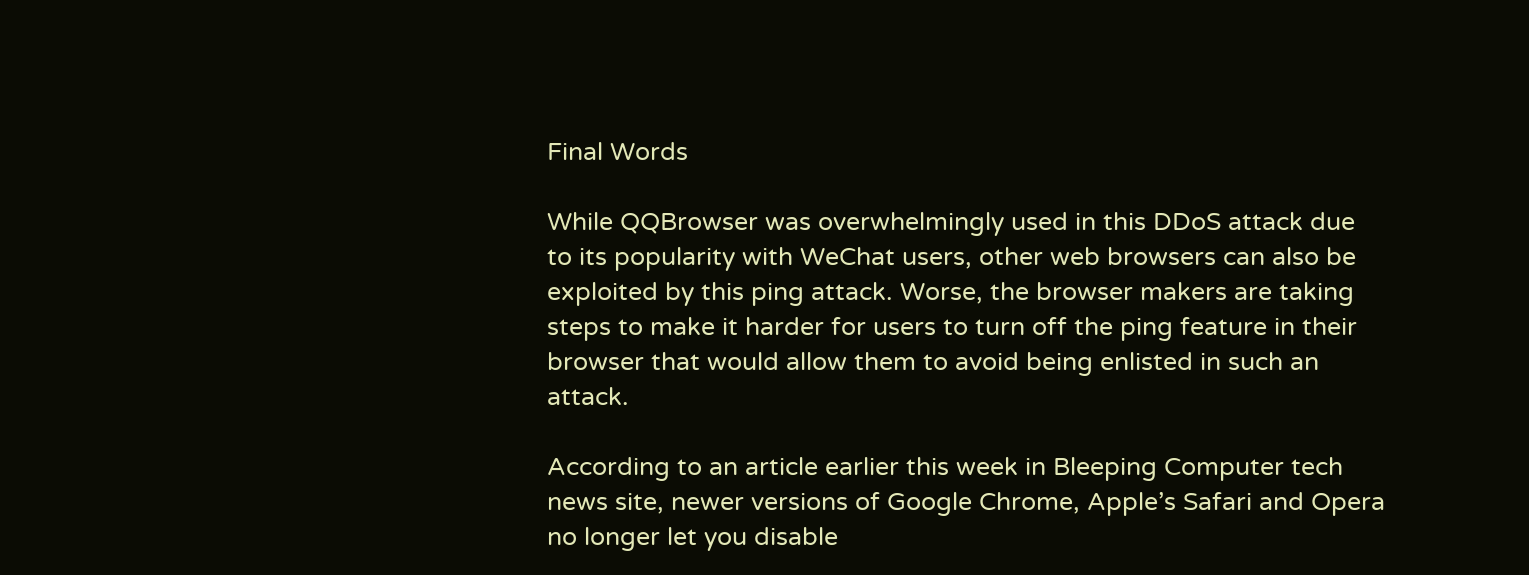Final Words

While QQBrowser was overwhelmingly used in this DDoS attack due to its popularity with WeChat users, other web browsers can also be exploited by this ping attack. Worse, the browser makers are taking steps to make it harder for users to turn off the ping feature in their browser that would allow them to avoid being enlisted in such an attack.

According to an article earlier this week in Bleeping Computer tech news site, newer versions of Google Chrome, Apple’s Safari and Opera no longer let you disable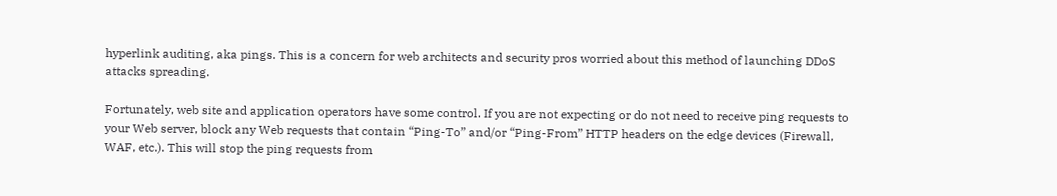hyperlink auditing, aka pings. This is a concern for web architects and security pros worried about this method of launching DDoS attacks spreading.

Fortunately, web site and application operators have some control. If you are not expecting or do not need to receive ping requests to your Web server, block any Web requests that contain “Ping-To” and/or “Ping-From” HTTP headers on the edge devices (Firewall, WAF, etc.). This will stop the ping requests from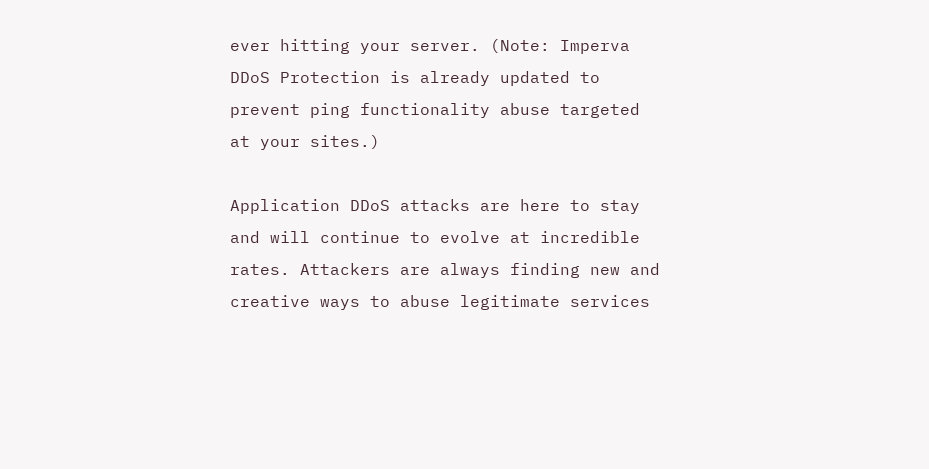ever hitting your server. (Note: Imperva DDoS Protection is already updated to prevent ping functionality abuse targeted at your sites.)

Application DDoS attacks are here to stay and will continue to evolve at incredible rates. Attackers are always finding new and creative ways to abuse legitimate services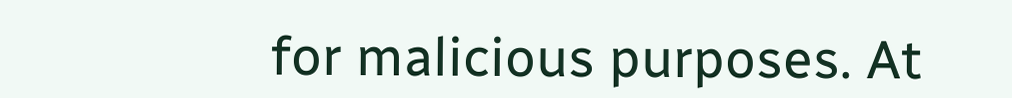for malicious purposes. At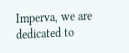Imperva, we are dedicated to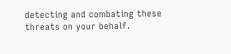detecting and combating these threats on your behalf.